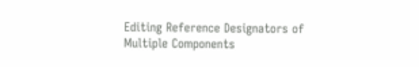Editing Reference Designators of Multiple Components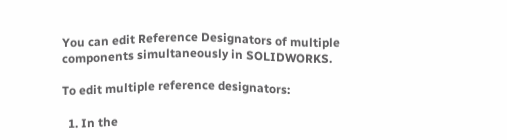You can edit Reference Designators of multiple components simultaneously in SOLIDWORKS.

To edit multiple reference designators:

  1. In the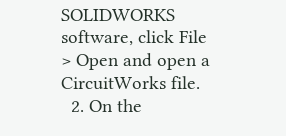SOLIDWORKS software, click File > Open and open a CircuitWorks file.
  2. On the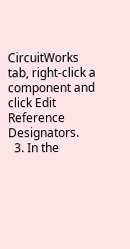CircuitWorks tab, right-click a component and click Edit Reference Designators.
  3. In the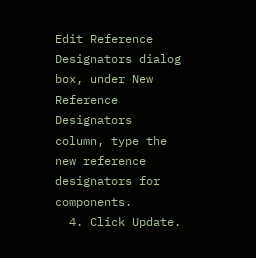Edit Reference Designators dialog box, under New Reference Designators column, type the new reference designators for components.
  4. Click Update.